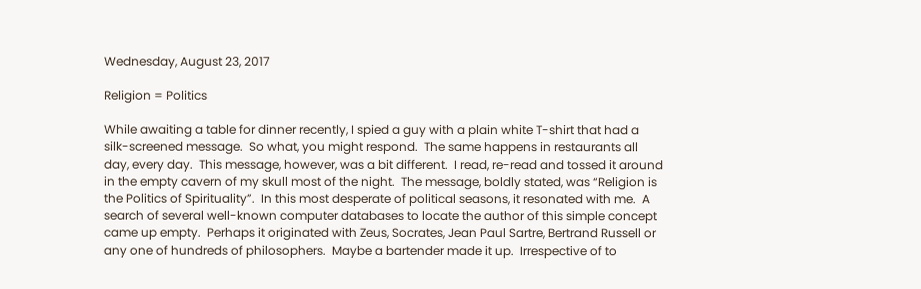Wednesday, August 23, 2017

Religion = Politics

While awaiting a table for dinner recently, I spied a guy with a plain white T-shirt that had a silk-screened message.  So what, you might respond.  The same happens in restaurants all day, every day.  This message, however, was a bit different.  I read, re-read and tossed it around in the empty cavern of my skull most of the night.  The message, boldly stated, was “Religion is the Politics of Spirituality”.  In this most desperate of political seasons, it resonated with me.  A search of several well-known computer databases to locate the author of this simple concept came up empty.  Perhaps it originated with Zeus, Socrates, Jean Paul Sartre, Bertrand Russell or any one of hundreds of philosophers.  Maybe a bartender made it up.  Irrespective of to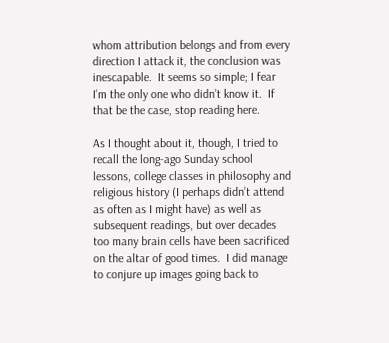whom attribution belongs and from every direction I attack it, the conclusion was inescapable.  It seems so simple; I fear I’m the only one who didn’t know it.  If that be the case, stop reading here.

As I thought about it, though, I tried to recall the long-ago Sunday school lessons, college classes in philosophy and religious history (I perhaps didn’t attend as often as I might have) as well as subsequent readings, but over decades too many brain cells have been sacrificed on the altar of good times.  I did manage to conjure up images going back to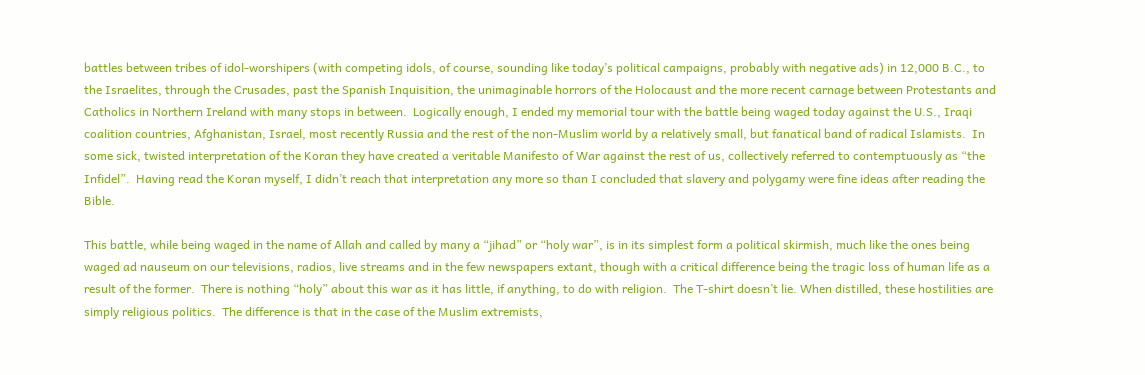battles between tribes of idol-worshipers (with competing idols, of course, sounding like today’s political campaigns, probably with negative ads) in 12,000 B.C., to the Israelites, through the Crusades, past the Spanish Inquisition, the unimaginable horrors of the Holocaust and the more recent carnage between Protestants and Catholics in Northern Ireland with many stops in between.  Logically enough, I ended my memorial tour with the battle being waged today against the U.S., Iraqi coalition countries, Afghanistan, Israel, most recently Russia and the rest of the non-Muslim world by a relatively small, but fanatical band of radical Islamists.  In some sick, twisted interpretation of the Koran they have created a veritable Manifesto of War against the rest of us, collectively referred to contemptuously as “the Infidel”.  Having read the Koran myself, I didn’t reach that interpretation any more so than I concluded that slavery and polygamy were fine ideas after reading the Bible.

This battle, while being waged in the name of Allah and called by many a “jihad” or “holy war”, is in its simplest form a political skirmish, much like the ones being waged ad nauseum on our televisions, radios, live streams and in the few newspapers extant, though with a critical difference being the tragic loss of human life as a result of the former.  There is nothing “holy” about this war as it has little, if anything, to do with religion.  The T-shirt doesn’t lie. When distilled, these hostilities are simply religious politics.  The difference is that in the case of the Muslim extremists,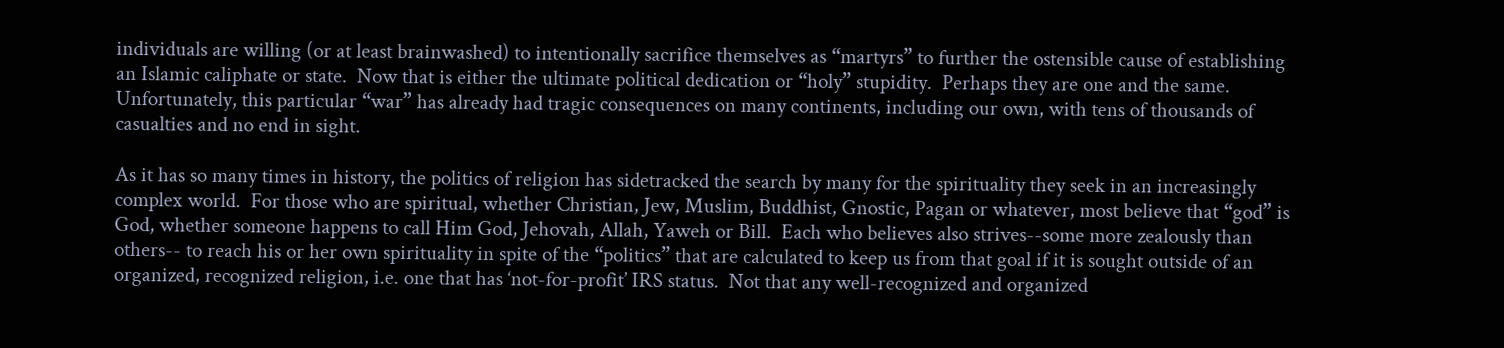individuals are willing (or at least brainwashed) to intentionally sacrifice themselves as “martyrs” to further the ostensible cause of establishing an Islamic caliphate or state.  Now that is either the ultimate political dedication or “holy” stupidity.  Perhaps they are one and the same.  Unfortunately, this particular “war” has already had tragic consequences on many continents, including our own, with tens of thousands of casualties and no end in sight.

As it has so many times in history, the politics of religion has sidetracked the search by many for the spirituality they seek in an increasingly complex world.  For those who are spiritual, whether Christian, Jew, Muslim, Buddhist, Gnostic, Pagan or whatever, most believe that “god” is God, whether someone happens to call Him God, Jehovah, Allah, Yaweh or Bill.  Each who believes also strives--some more zealously than others-- to reach his or her own spirituality in spite of the “politics” that are calculated to keep us from that goal if it is sought outside of an organized, recognized religion, i.e. one that has ‘not-for-profit’ IRS status.  Not that any well-recognized and organized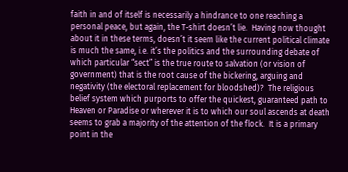faith in and of itself is necessarily a hindrance to one reaching a personal peace, but again, the T-shirt doesn’t lie.  Having now thought about it in these terms, doesn’t it seem like the current political climate is much the same, i.e. it’s the politics and the surrounding debate of which particular “sect” is the true route to salvation (or vision of government) that is the root cause of the bickering, arguing and negativity (the electoral replacement for bloodshed)?  The religious belief system which purports to offer the quickest, guaranteed path to Heaven or Paradise or wherever it is to which our soul ascends at death seems to grab a majority of the attention of the flock.  It is a primary point in the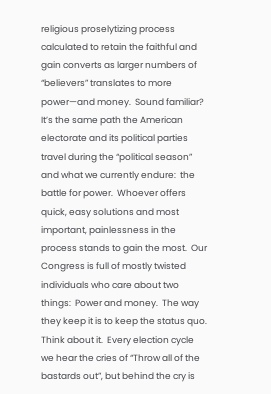religious proselytizing process calculated to retain the faithful and gain converts as larger numbers of “believers” translates to more power—and money.  Sound familiar?  It’s the same path the American electorate and its political parties travel during the “political season” and what we currently endure:  the battle for power.  Whoever offers quick, easy solutions and most important, painlessness in the process stands to gain the most.  Our Congress is full of mostly twisted individuals who care about two things:  Power and money.  The way they keep it is to keep the status quo.  Think about it.  Every election cycle we hear the cries of “Throw all of the bastards out”, but behind the cry is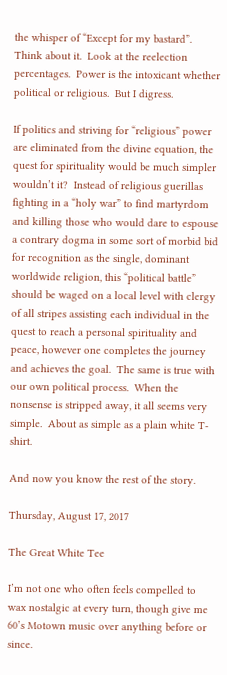the whisper of “Except for my bastard”.  Think about it.  Look at the reelection percentages.  Power is the intoxicant whether political or religious.  But I digress.

If politics and striving for “religious” power are eliminated from the divine equation, the quest for spirituality would be much simpler wouldn’t it?  Instead of religious guerillas fighting in a “holy war” to find martyrdom and killing those who would dare to espouse a contrary dogma in some sort of morbid bid for recognition as the single, dominant worldwide religion, this “political battle” should be waged on a local level with clergy of all stripes assisting each individual in the quest to reach a personal spirituality and peace, however one completes the journey and achieves the goal.  The same is true with our own political process.  When the nonsense is stripped away, it all seems very simple.  About as simple as a plain white T-shirt.

And now you know the rest of the story.

Thursday, August 17, 2017

The Great White Tee

I’m not one who often feels compelled to wax nostalgic at every turn, though give me 60’s Motown music over anything before or since.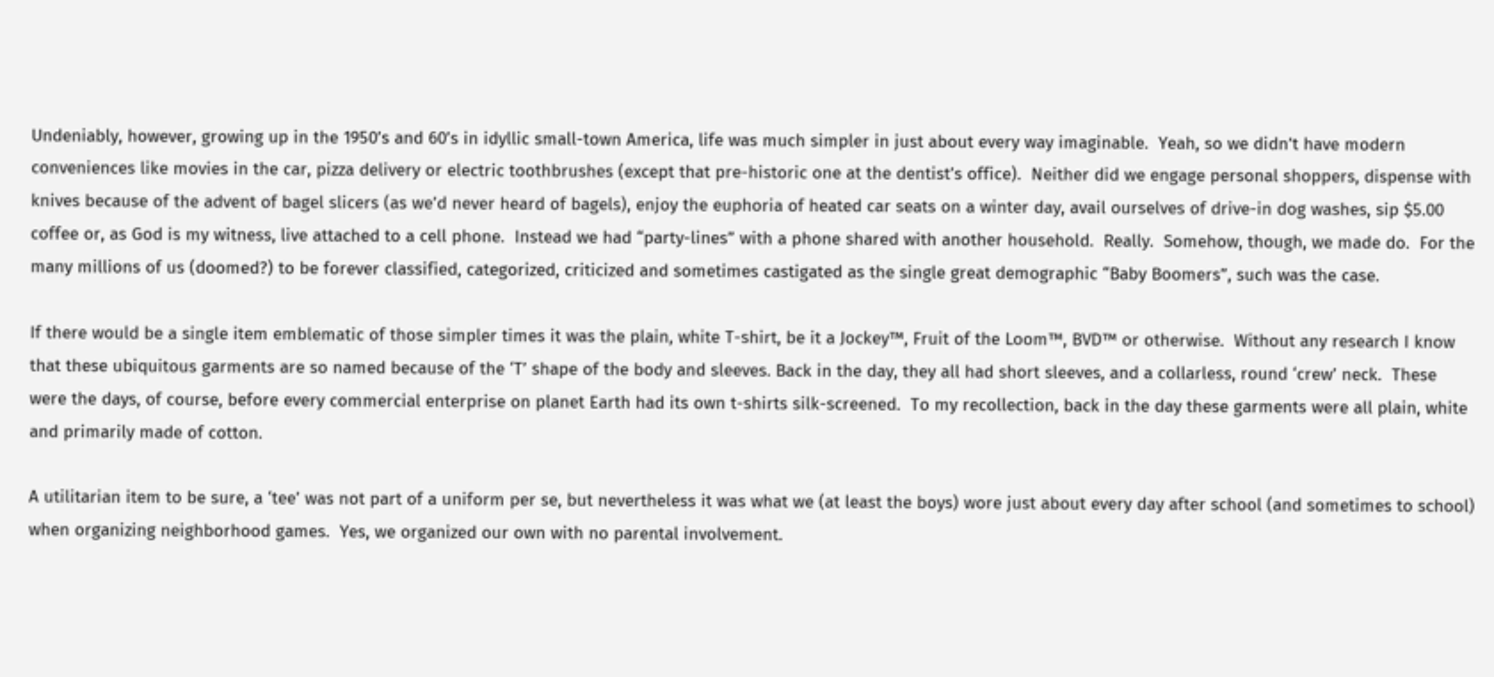Undeniably, however, growing up in the 1950’s and 60’s in idyllic small-town America, life was much simpler in just about every way imaginable.  Yeah, so we didn’t have modern conveniences like movies in the car, pizza delivery or electric toothbrushes (except that pre-historic one at the dentist’s office).  Neither did we engage personal shoppers, dispense with knives because of the advent of bagel slicers (as we’d never heard of bagels), enjoy the euphoria of heated car seats on a winter day, avail ourselves of drive-in dog washes, sip $5.00 coffee or, as God is my witness, live attached to a cell phone.  Instead we had “party-lines” with a phone shared with another household.  Really.  Somehow, though, we made do.  For the many millions of us (doomed?) to be forever classified, categorized, criticized and sometimes castigated as the single great demographic “Baby Boomers”, such was the case.

If there would be a single item emblematic of those simpler times it was the plain, white T-shirt, be it a Jockey™, Fruit of the Loom™, BVD™ or otherwise.  Without any research I know that these ubiquitous garments are so named because of the ‘T’ shape of the body and sleeves. Back in the day, they all had short sleeves, and a collarless, round ‘crew’ neck.  These were the days, of course, before every commercial enterprise on planet Earth had its own t-shirts silk-screened.  To my recollection, back in the day these garments were all plain, white and primarily made of cotton.

A utilitarian item to be sure, a ‘tee’ was not part of a uniform per se, but nevertheless it was what we (at least the boys) wore just about every day after school (and sometimes to school) when organizing neighborhood games.  Yes, we organized our own with no parental involvement.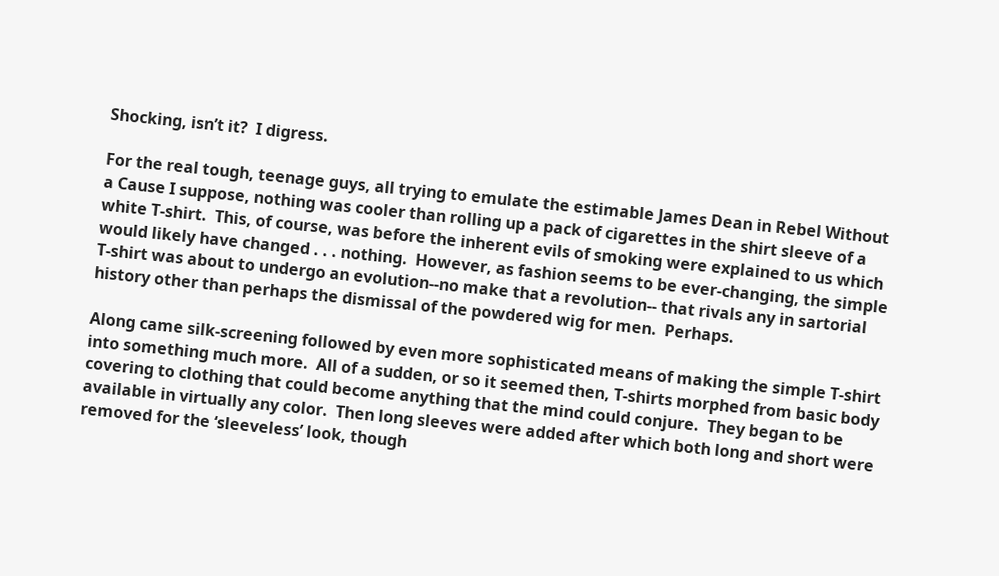Shocking, isn’t it?  I digress.

For the real tough, teenage guys, all trying to emulate the estimable James Dean in Rebel Without a Cause I suppose, nothing was cooler than rolling up a pack of cigarettes in the shirt sleeve of a white T-shirt.  This, of course, was before the inherent evils of smoking were explained to us which would likely have changed . . . nothing.  However, as fashion seems to be ever-changing, the simple T-shirt was about to undergo an evolution--no make that a revolution-- that rivals any in sartorial history other than perhaps the dismissal of the powdered wig for men.  Perhaps.

Along came silk-screening followed by even more sophisticated means of making the simple T-shirt into something much more.  All of a sudden, or so it seemed then, T-shirts morphed from basic body covering to clothing that could become anything that the mind could conjure.  They began to be available in virtually any color.  Then long sleeves were added after which both long and short were removed for the ‘sleeveless’ look, though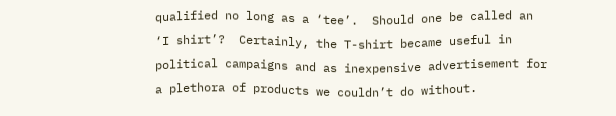qualified no long as a ‘tee’.  Should one be called an ‘I shirt’?  Certainly, the T-shirt became useful in political campaigns and as inexpensive advertisement for a plethora of products we couldn’t do without.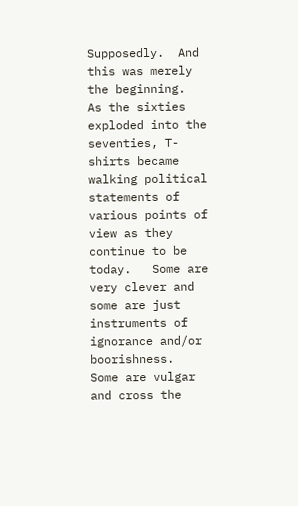Supposedly.  And this was merely the beginning.  As the sixties exploded into the seventies, T-shirts became walking political statements of various points of view as they continue to be today.   Some are very clever and some are just instruments of ignorance and/or boorishness.  Some are vulgar and cross the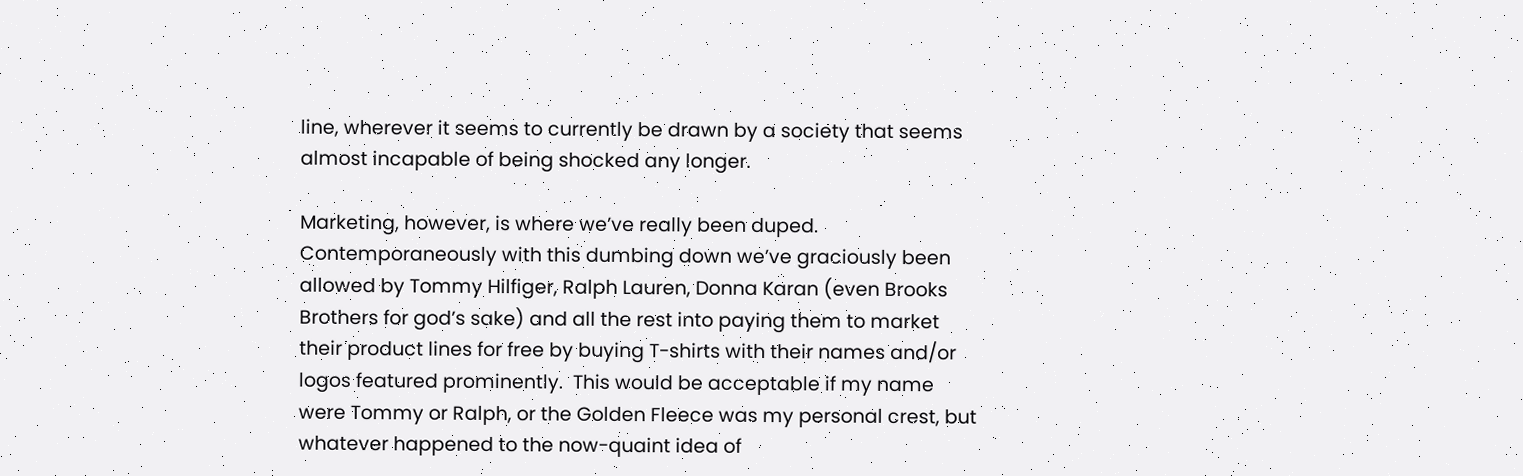line, wherever it seems to currently be drawn by a society that seems almost incapable of being shocked any longer.

Marketing, however, is where we’ve really been duped.   Contemporaneously with this dumbing down we’ve graciously been allowed by Tommy Hilfiger, Ralph Lauren, Donna Karan (even Brooks Brothers for god’s sake) and all the rest into paying them to market their product lines for free by buying T-shirts with their names and/or logos featured prominently.  This would be acceptable if my name were Tommy or Ralph, or the Golden Fleece was my personal crest, but whatever happened to the now-quaint idea of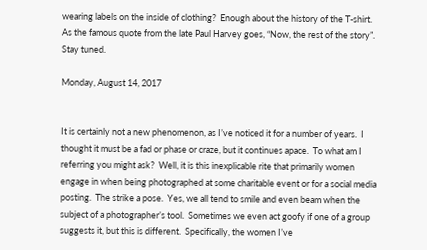wearing labels on the inside of clothing?  Enough about the history of the T-shirt.  As the famous quote from the late Paul Harvey goes, “Now, the rest of the story”.  Stay tuned.

Monday, August 14, 2017


It is certainly not a new phenomenon, as I’ve noticed it for a number of years.  I thought it must be a fad or phase or craze, but it continues apace.  To what am I referring you might ask?  Well, it is this inexplicable rite that primarily women engage in when being photographed at some charitable event or for a social media posting.  The strike a pose.  Yes, we all tend to smile and even beam when the subject of a photographer’s tool.  Sometimes we even act goofy if one of a group suggests it, but this is different.  Specifically, the women I’ve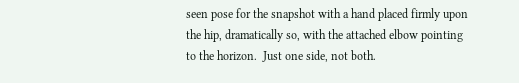seen pose for the snapshot with a hand placed firmly upon the hip, dramatically so, with the attached elbow pointing to the horizon.  Just one side, not both.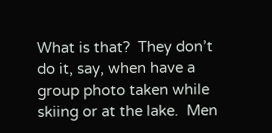What is that?  They don’t do it, say, when have a group photo taken while skiing or at the lake.  Men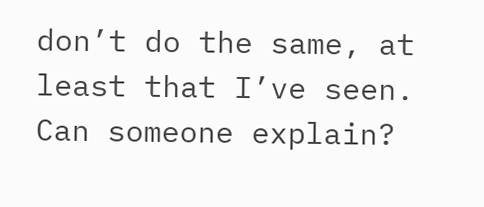don’t do the same, at least that I’ve seen.  Can someone explain?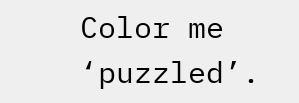Color me ‘puzzled’.